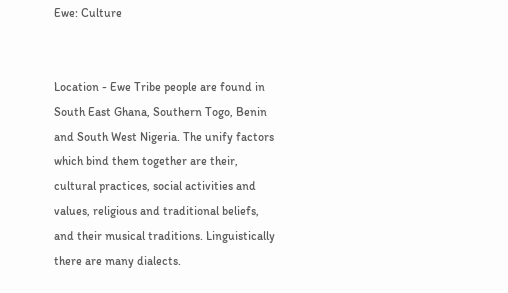Ewe: Culture


Location - Ewe Tribe people are found in South East Ghana, Southern Togo, Benin and South West Nigeria. The unify factors which bind them together are their, cultural practices, social activities and values, religious and traditional beliefs, and their musical traditions. Linguistically there are many dialects.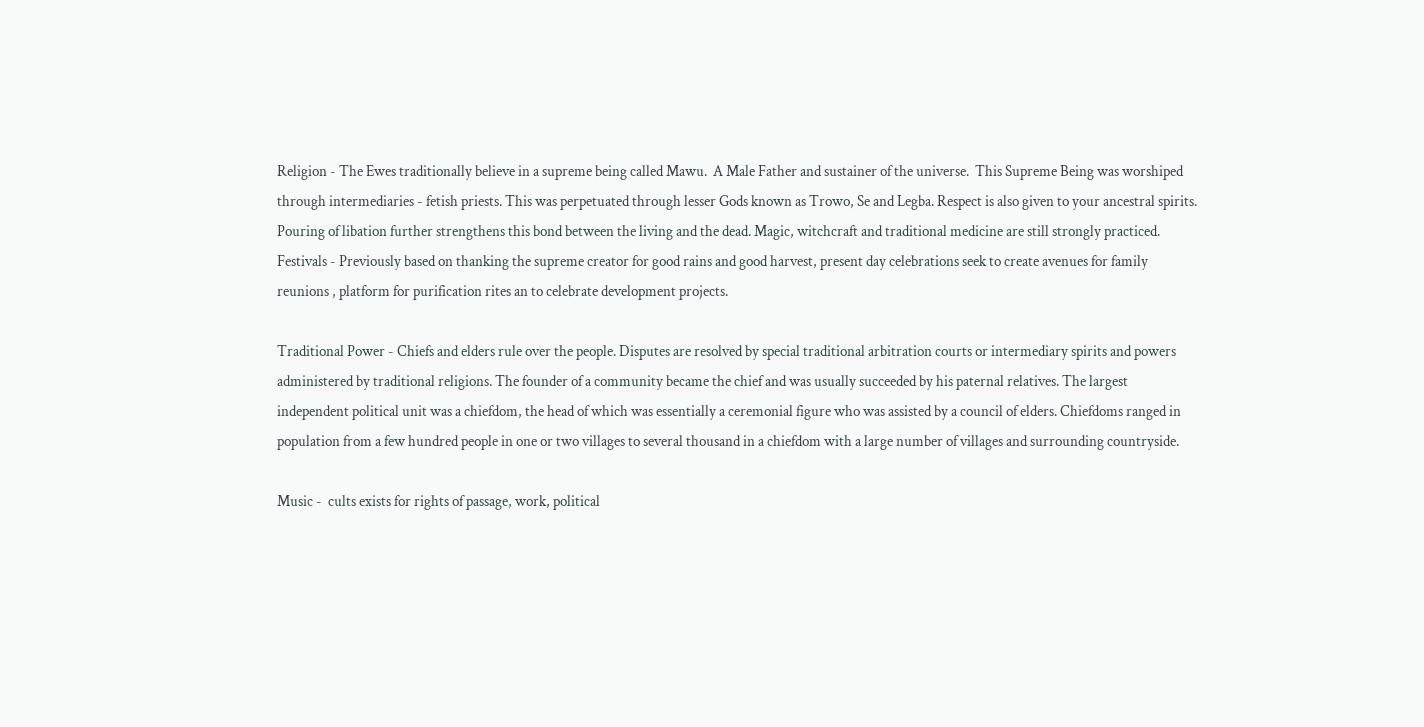Religion - The Ewes traditionally believe in a supreme being called Mawu.  A Male Father and sustainer of the universe.  This Supreme Being was worshiped through intermediaries - fetish priests. This was perpetuated through lesser Gods known as Trowo, Se and Legba. Respect is also given to your ancestral spirits. Pouring of libation further strengthens this bond between the living and the dead. Magic, witchcraft and traditional medicine are still strongly practiced.
Festivals - Previously based on thanking the supreme creator for good rains and good harvest, present day celebrations seek to create avenues for family reunions , platform for purification rites an to celebrate development projects.

Traditional Power - Chiefs and elders rule over the people. Disputes are resolved by special traditional arbitration courts or intermediary spirits and powers administered by traditional religions. The founder of a community became the chief and was usually succeeded by his paternal relatives. The largest independent political unit was a chiefdom, the head of which was essentially a ceremonial figure who was assisted by a council of elders. Chiefdoms ranged in population from a few hundred people in one or two villages to several thousand in a chiefdom with a large number of villages and surrounding countryside.

Music -  cults exists for rights of passage, work, political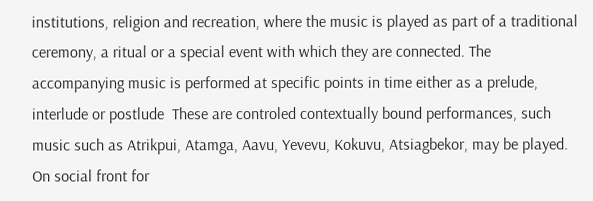institutions, religion and recreation, where the music is played as part of a traditional ceremony, a ritual or a special event with which they are connected. The accompanying music is performed at specific points in time either as a prelude, interlude or postlude  These are controled contextually bound performances, such music such as Atrikpui, Atamga, Aavu, Yevevu, Kokuvu, Atsiagbekor, may be played. On social front for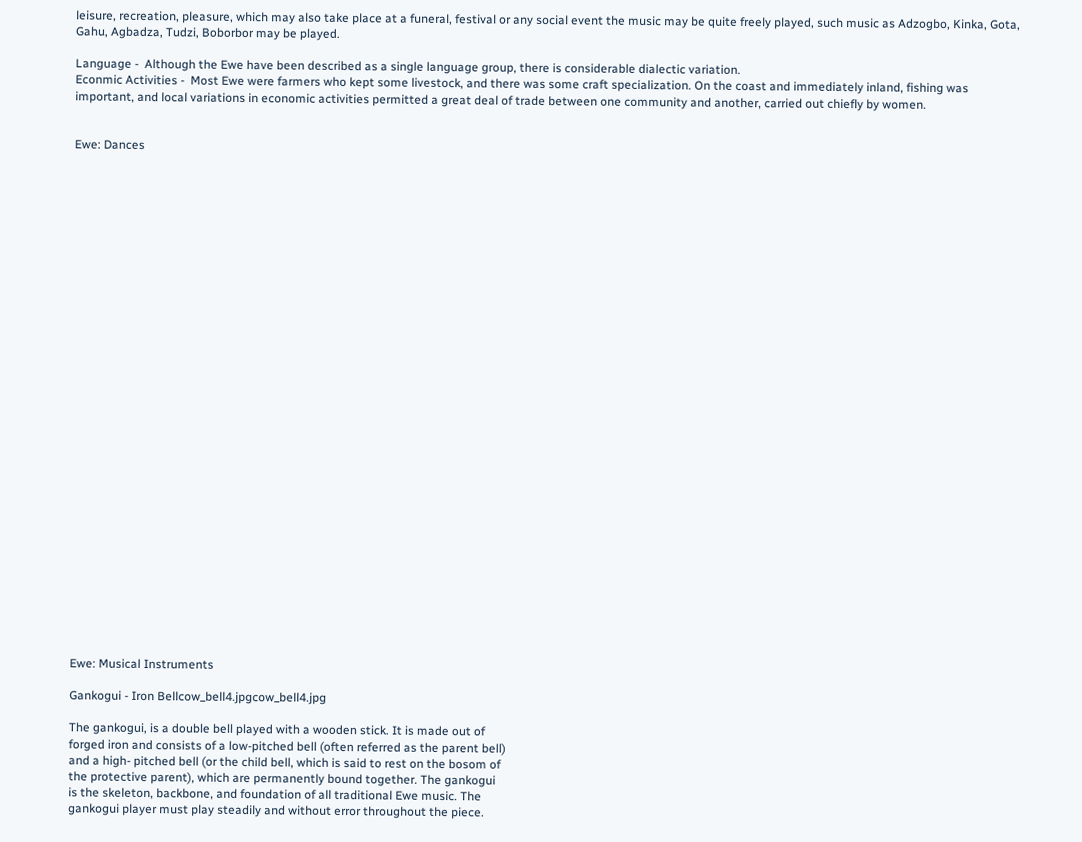leisure, recreation, pleasure, which may also take place at a funeral, festival or any social event the music may be quite freely played, such music as Adzogbo, Kinka, Gota, Gahu, Agbadza, Tudzi, Boborbor may be played.

Language -  Although the Ewe have been described as a single language group, there is considerable dialectic variation.
Econmic Activities -  Most Ewe were farmers who kept some livestock, and there was some craft specialization. On the coast and immediately inland, fishing was important, and local variations in economic activities permitted a great deal of trade between one community and another, carried out chiefly by women.


Ewe: Dances































Ewe: Musical Instruments

Gankogui - Iron Bellcow_bell4.jpgcow_bell4.jpg

The gankogui, is a double bell played with a wooden stick. It is made out of
forged iron and consists of a low-pitched bell (often referred as the parent bell)
and a high- pitched bell (or the child bell, which is said to rest on the bosom of
the protective parent), which are permanently bound together. The gankogui
is the skeleton, backbone, and foundation of all traditional Ewe music. The
gankogui player must play steadily and without error throughout the piece.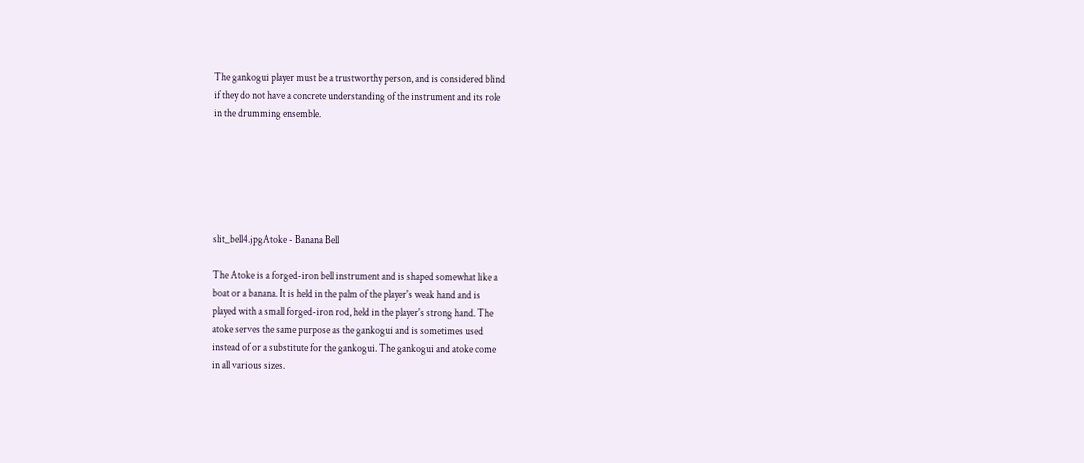The gankogui player must be a trustworthy person, and is considered blind
if they do not have a concrete understanding of the instrument and its role
in the drumming ensemble.






slit_bell4.jpgAtoke - Banana Bell

The Atoke is a forged-iron bell instrument and is shaped somewhat like a
boat or a banana. It is held in the palm of the player's weak hand and is
played with a small forged-iron rod, held in the player's strong hand. The
atoke serves the same purpose as the gankogui and is sometimes used
instead of or a substitute for the gankogui. The gankogui and atoke come
in all various sizes.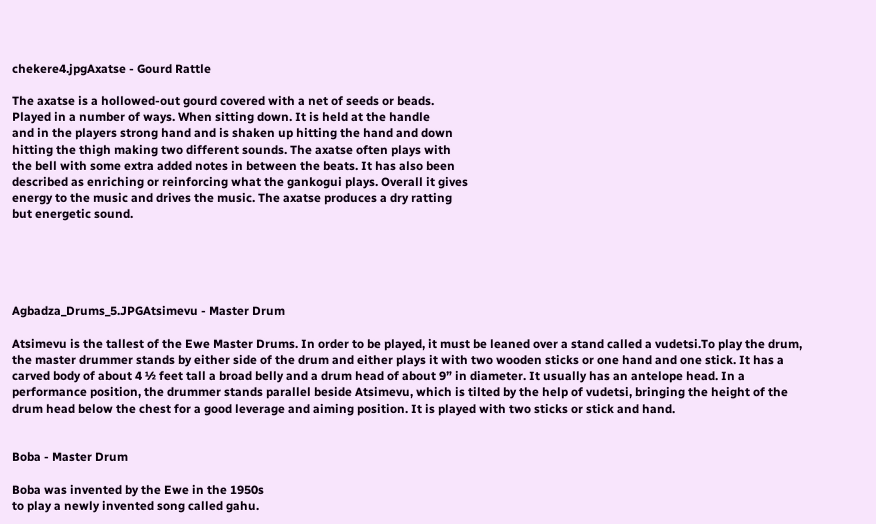chekere4.jpgAxatse - Gourd Rattle

The axatse is a hollowed-out gourd covered with a net of seeds or beads.
Played in a number of ways. When sitting down. It is held at the handle
and in the players strong hand and is shaken up hitting the hand and down
hitting the thigh making two different sounds. The axatse often plays with
the bell with some extra added notes in between the beats. It has also been
described as enriching or reinforcing what the gankogui plays. Overall it gives
energy to the music and drives the music. The axatse produces a dry ratting
but energetic sound.





Agbadza_Drums_5.JPGAtsimevu - Master Drum

Atsimevu is the tallest of the Ewe Master Drums. In order to be played, it must be leaned over a stand called a vudetsi.To play the drum, the master drummer stands by either side of the drum and either plays it with two wooden sticks or one hand and one stick. It has a carved body of about 4 ½ feet tall a broad belly and a drum head of about 9” in diameter. It usually has an antelope head. In a performance position, the drummer stands parallel beside Atsimevu, which is tilted by the help of vudetsi, bringing the height of the drum head below the chest for a good leverage and aiming position. It is played with two sticks or stick and hand.


Boba - Master Drum

Boba was invented by the Ewe in the 1950s
to play a newly invented song called gahu.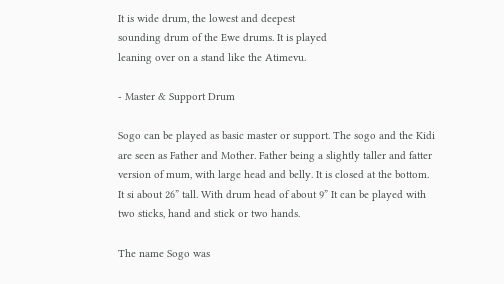It is wide drum, the lowest and deepest
sounding drum of the Ewe drums. It is played
leaning over on a stand like the Atimevu.

- Master & Support Drum

Sogo can be played as basic master or support. The sogo and the Kidi are seen as Father and Mother. Father being a slightly taller and fatter version of mum, with large head and belly. It is closed at the bottom. It si about 26” tall. With drum head of about 9” It can be played with two sticks, hand and stick or two hands.

The name Sogo was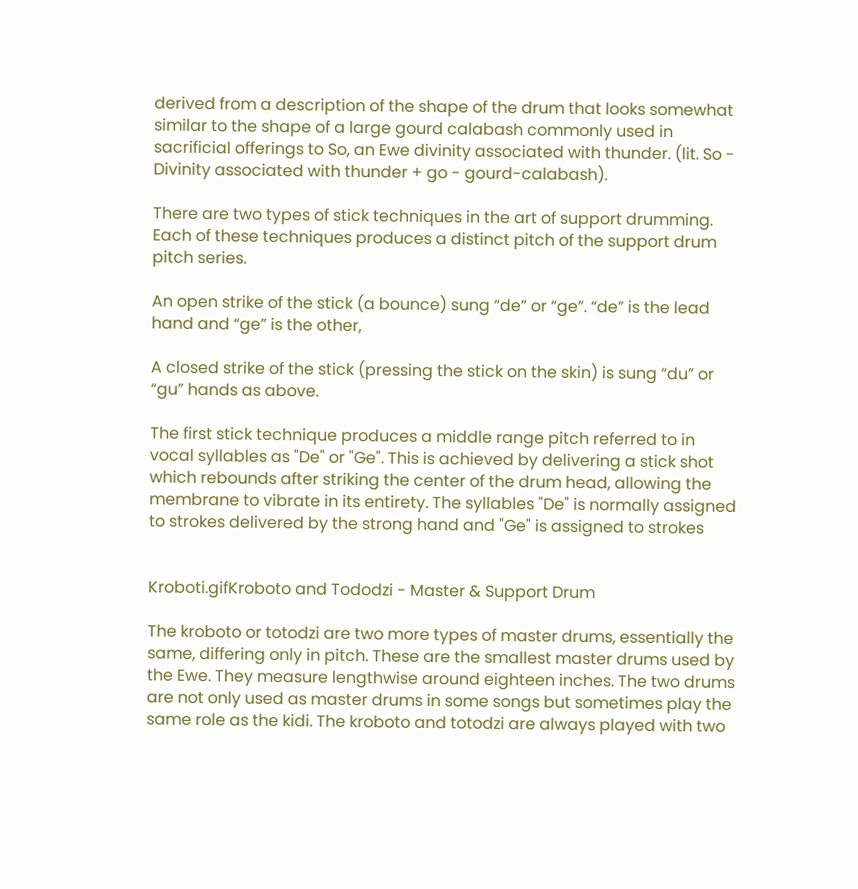derived from a description of the shape of the drum that looks somewhat similar to the shape of a large gourd calabash commonly used in sacrificial offerings to So, an Ewe divinity associated with thunder. (lit. So - Divinity associated with thunder + go - gourd-calabash).

There are two types of stick techniques in the art of support drumming. Each of these techniques produces a distinct pitch of the support drum pitch series.

An open strike of the stick (a bounce) sung “de” or “ge”. “de” is the lead hand and “ge” is the other,

A closed strike of the stick (pressing the stick on the skin) is sung “du” or “gu” hands as above.

The first stick technique produces a middle range pitch referred to in vocal syllables as "De" or "Ge". This is achieved by delivering a stick shot which rebounds after striking the center of the drum head, allowing the membrane to vibrate in its entirety. The syllables "De" is normally assigned to strokes delivered by the strong hand and "Ge" is assigned to strokes


Kroboti.gifKroboto and Tododzi - Master & Support Drum

The kroboto or totodzi are two more types of master drums, essentially the same, differing only in pitch. These are the smallest master drums used by the Ewe. They measure lengthwise around eighteen inches. The two drums are not only used as master drums in some songs but sometimes play the same role as the kidi. The kroboto and totodzi are always played with two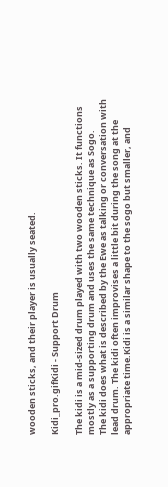wooden sticks, and their player is usually seated.

Kidi_pro.gifKidi - Support Drum

The kidi is a mid-sized drum played with two wooden sticks. It functions mostly as a supporting drum and uses the same technique as Sogo.
The kidi does what is described by the Ewe as talking or conversation with lead drum. The kidi often improvises a little bit during the song at the appropriate time.Kidi is a similar shape to the sogo but smaller, and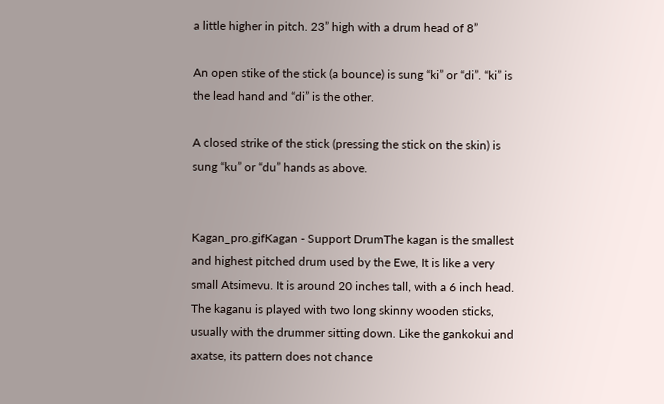a little higher in pitch. 23” high with a drum head of 8”

An open stike of the stick (a bounce) is sung “ki” or “di”. “ki” is the lead hand and “di” is the other.

A closed strike of the stick (pressing the stick on the skin) is sung “ku” or “du” hands as above.


Kagan_pro.gifKagan - Support DrumThe kagan is the smallest and highest pitched drum used by the Ewe, It is like a very small Atsimevu. It is around 20 inches tall, with a 6 inch head. The kaganu is played with two long skinny wooden sticks, usually with the drummer sitting down. Like the gankokui and axatse, its pattern does not chance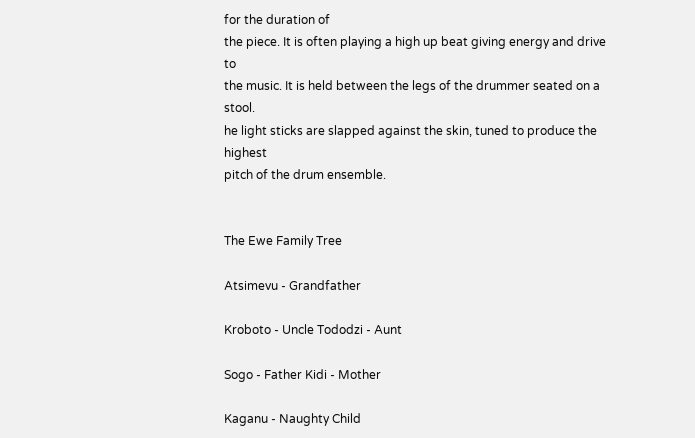for the duration of
the piece. It is often playing a high up beat giving energy and drive to
the music. It is held between the legs of the drummer seated on a stool.
he light sticks are slapped against the skin, tuned to produce the highest
pitch of the drum ensemble.


The Ewe Family Tree

Atsimevu - Grandfather

Kroboto - Uncle Tododzi - Aunt

Sogo - Father Kidi - Mother

Kaganu - Naughty Child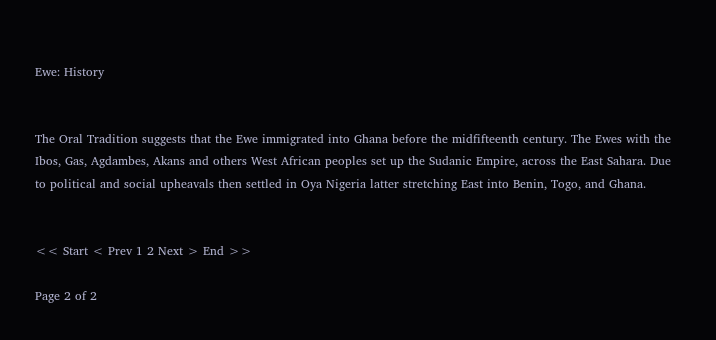Ewe: History


The Oral Tradition suggests that the Ewe immigrated into Ghana before the midfifteenth century. The Ewes with the Ibos, Gas, Agdambes, Akans and others West African peoples set up the Sudanic Empire, across the East Sahara. Due to political and social upheavals then settled in Oya Nigeria latter stretching East into Benin, Togo, and Ghana.


<< Start < Prev 1 2 Next > End >>

Page 2 of 2